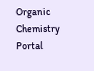Organic Chemistry Portal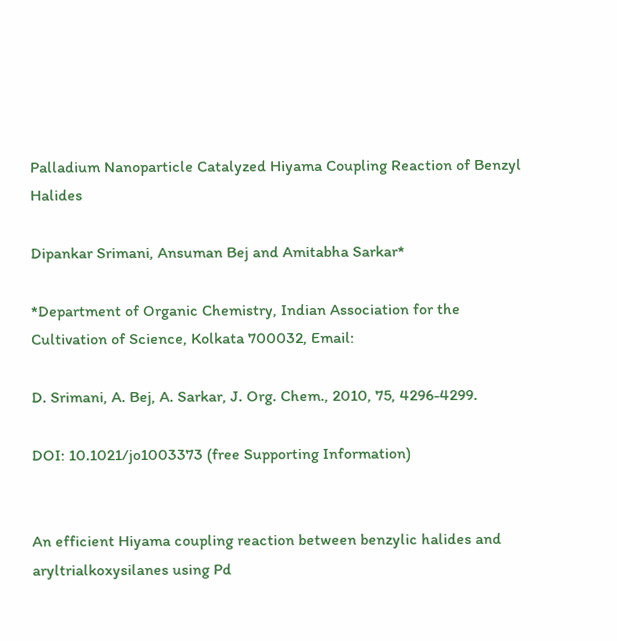Palladium Nanoparticle Catalyzed Hiyama Coupling Reaction of Benzyl Halides

Dipankar Srimani, Ansuman Bej and Amitabha Sarkar*

*Department of Organic Chemistry, Indian Association for the Cultivation of Science, Kolkata 700032, Email:

D. Srimani, A. Bej, A. Sarkar, J. Org. Chem., 2010, 75, 4296-4299.

DOI: 10.1021/jo1003373 (free Supporting Information)


An efficient Hiyama coupling reaction between benzylic halides and aryltrialkoxysilanes using Pd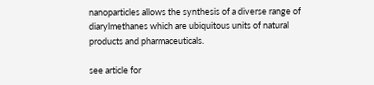nanoparticles allows the synthesis of a diverse range of diarylmethanes which are ubiquitous units of natural products and pharmaceuticals.

see article for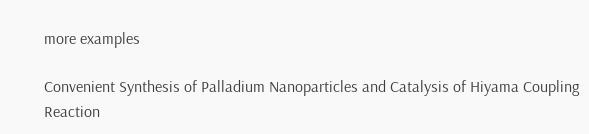more examples

Convenient Synthesis of Palladium Nanoparticles and Catalysis of Hiyama Coupling Reaction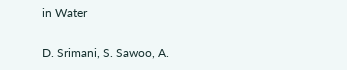in Water

D. Srimani, S. Sawoo, A.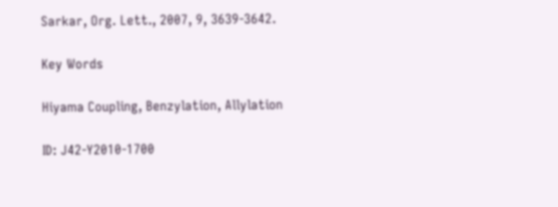Sarkar, Org. Lett., 2007, 9, 3639-3642.

Key Words

Hiyama Coupling, Benzylation, Allylation

ID: J42-Y2010-1700